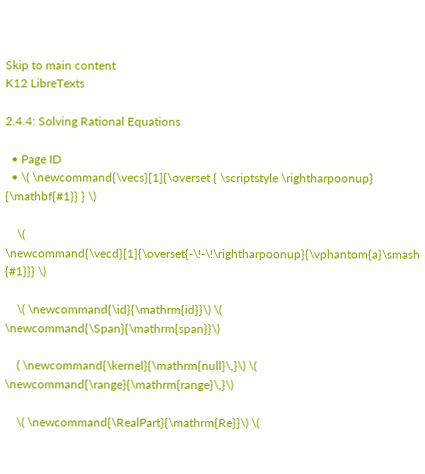Skip to main content
K12 LibreTexts

2.4.4: Solving Rational Equations

  • Page ID
  • \( \newcommand{\vecs}[1]{\overset { \scriptstyle \rightharpoonup} {\mathbf{#1}} } \)

    \( \newcommand{\vecd}[1]{\overset{-\!-\!\rightharpoonup}{\vphantom{a}\smash {#1}}} \)

    \( \newcommand{\id}{\mathrm{id}}\) \( \newcommand{\Span}{\mathrm{span}}\)

    ( \newcommand{\kernel}{\mathrm{null}\,}\) \( \newcommand{\range}{\mathrm{range}\,}\)

    \( \newcommand{\RealPart}{\mathrm{Re}}\) \(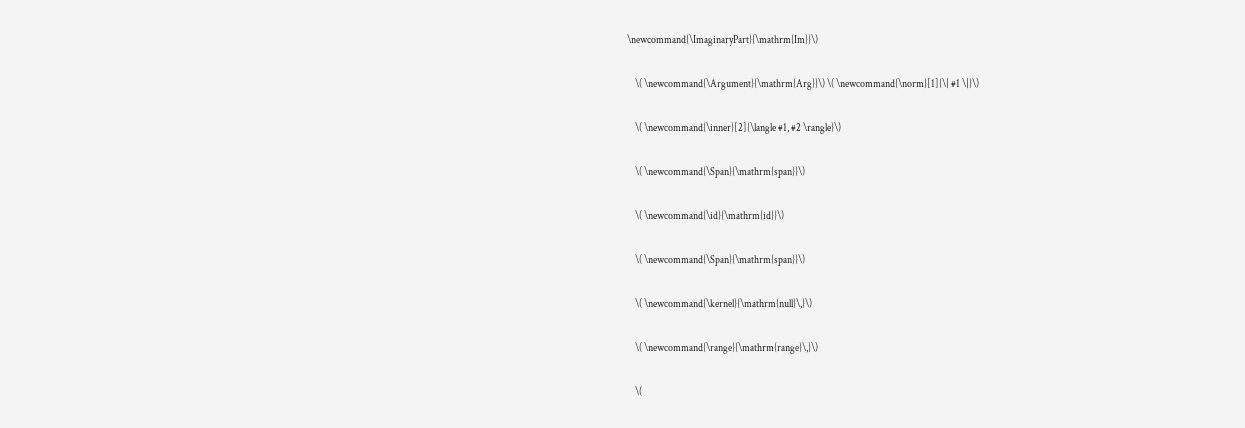\newcommand{\ImaginaryPart}{\mathrm{Im}}\)

    \( \newcommand{\Argument}{\mathrm{Arg}}\) \( \newcommand{\norm}[1]{\| #1 \|}\)

    \( \newcommand{\inner}[2]{\langle #1, #2 \rangle}\)

    \( \newcommand{\Span}{\mathrm{span}}\)

    \( \newcommand{\id}{\mathrm{id}}\)

    \( \newcommand{\Span}{\mathrm{span}}\)

    \( \newcommand{\kernel}{\mathrm{null}\,}\)

    \( \newcommand{\range}{\mathrm{range}\,}\)

    \(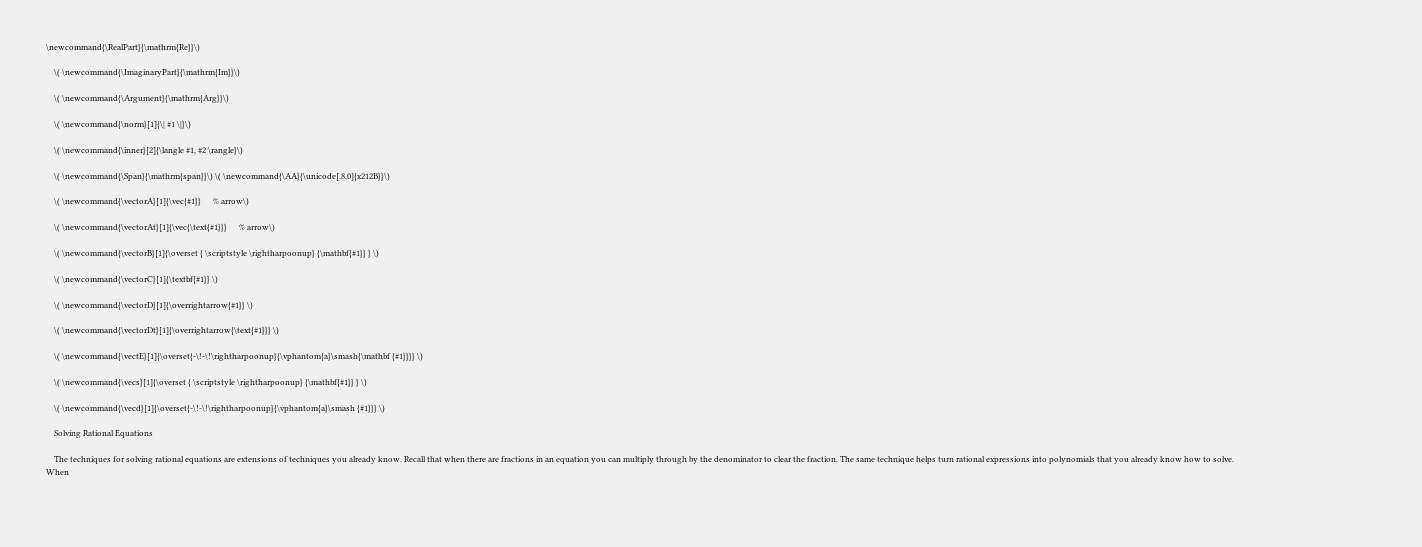\newcommand{\RealPart}{\mathrm{Re}}\)

    \( \newcommand{\ImaginaryPart}{\mathrm{Im}}\)

    \( \newcommand{\Argument}{\mathrm{Arg}}\)

    \( \newcommand{\norm}[1]{\| #1 \|}\)

    \( \newcommand{\inner}[2]{\langle #1, #2 \rangle}\)

    \( \newcommand{\Span}{\mathrm{span}}\) \( \newcommand{\AA}{\unicode[.8,0]{x212B}}\)

    \( \newcommand{\vectorA}[1]{\vec{#1}}      % arrow\)

    \( \newcommand{\vectorAt}[1]{\vec{\text{#1}}}      % arrow\)

    \( \newcommand{\vectorB}[1]{\overset { \scriptstyle \rightharpoonup} {\mathbf{#1}} } \)

    \( \newcommand{\vectorC}[1]{\textbf{#1}} \)

    \( \newcommand{\vectorD}[1]{\overrightarrow{#1}} \)

    \( \newcommand{\vectorDt}[1]{\overrightarrow{\text{#1}}} \)

    \( \newcommand{\vectE}[1]{\overset{-\!-\!\rightharpoonup}{\vphantom{a}\smash{\mathbf {#1}}}} \)

    \( \newcommand{\vecs}[1]{\overset { \scriptstyle \rightharpoonup} {\mathbf{#1}} } \)

    \( \newcommand{\vecd}[1]{\overset{-\!-\!\rightharpoonup}{\vphantom{a}\smash {#1}}} \)

    Solving Rational Equations

    The techniques for solving rational equations are extensions of techniques you already know. Recall that when there are fractions in an equation you can multiply through by the denominator to clear the fraction. The same technique helps turn rational expressions into polynomials that you already know how to solve. When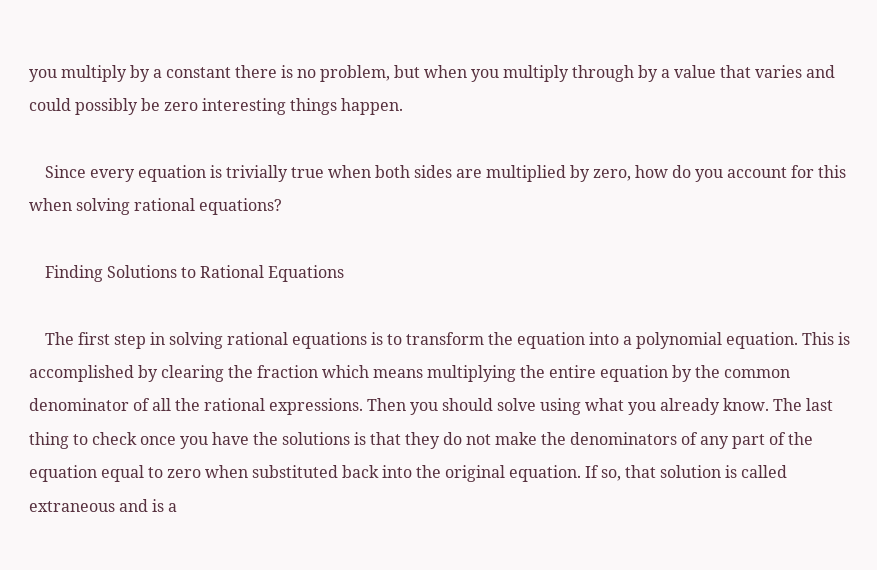you multiply by a constant there is no problem, but when you multiply through by a value that varies and could possibly be zero interesting things happen.

    Since every equation is trivially true when both sides are multiplied by zero, how do you account for this when solving rational equations?

    Finding Solutions to Rational Equations

    The first step in solving rational equations is to transform the equation into a polynomial equation. This is accomplished by clearing the fraction which means multiplying the entire equation by the common denominator of all the rational expressions. Then you should solve using what you already know. The last thing to check once you have the solutions is that they do not make the denominators of any part of the equation equal to zero when substituted back into the original equation. If so, that solution is called extraneous and is a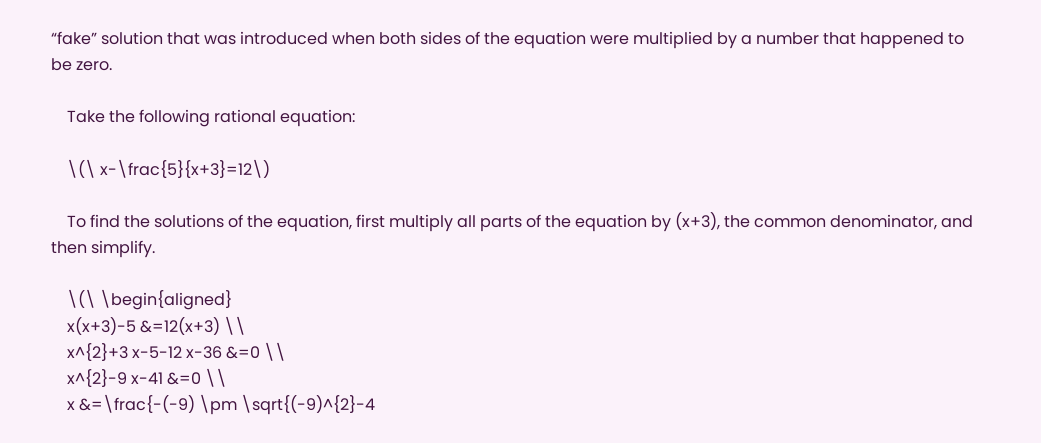“fake” solution that was introduced when both sides of the equation were multiplied by a number that happened to be zero.

    Take the following rational equation:

    \(\ x-\frac{5}{x+3}=12\)

    To find the solutions of the equation, first multiply all parts of the equation by (x+3), the common denominator, and then simplify.

    \(\ \begin{aligned}
    x(x+3)-5 &=12(x+3) \\
    x^{2}+3 x-5-12 x-36 &=0 \\
    x^{2}-9 x-41 &=0 \\
    x &=\frac{-(-9) \pm \sqrt{(-9)^{2}-4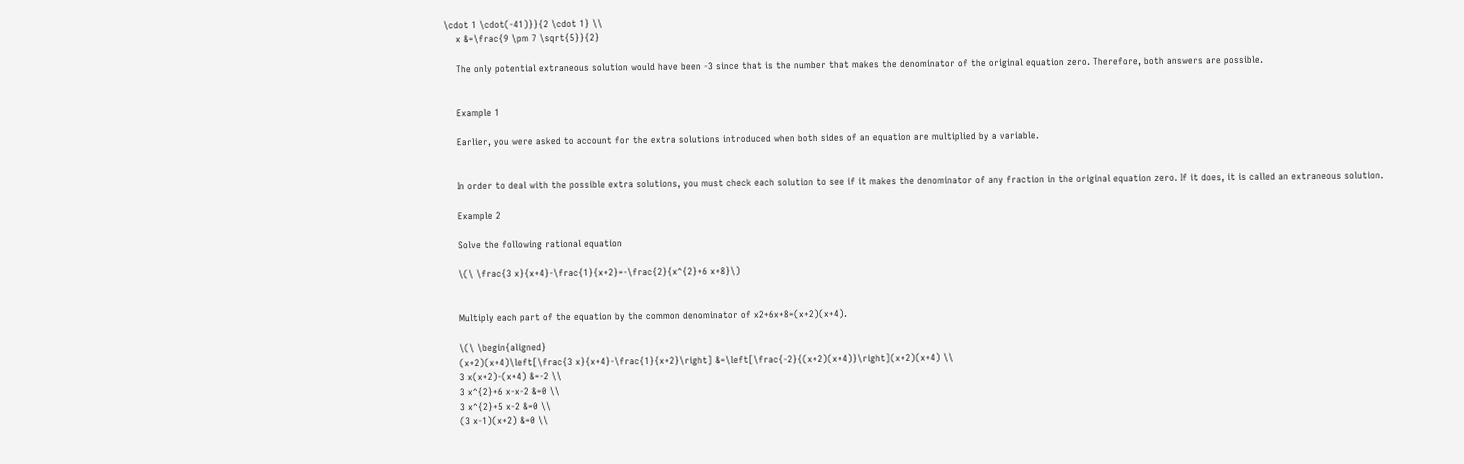\cdot 1 \cdot(-41)}}{2 \cdot 1} \\
    x &=\frac{9 \pm 7 \sqrt{5}}{2}

    The only potential extraneous solution would have been -3 since that is the number that makes the denominator of the original equation zero. Therefore, both answers are possible.


    Example 1

    Earlier, you were asked to account for the extra solutions introduced when both sides of an equation are multiplied by a variable.


    In order to deal with the possible extra solutions, you must check each solution to see if it makes the denominator of any fraction in the original equation zero. If it does, it is called an extraneous solution.

    Example 2

    Solve the following rational equation

    \(\ \frac{3 x}{x+4}-\frac{1}{x+2}=-\frac{2}{x^{2}+6 x+8}\)


    Multiply each part of the equation by the common denominator of x2+6x+8=(x+2)(x+4).

    \(\ \begin{aligned}
    (x+2)(x+4)\left[\frac{3 x}{x+4}-\frac{1}{x+2}\right] &=\left[\frac{-2}{(x+2)(x+4)}\right](x+2)(x+4) \\
    3 x(x+2)-(x+4) &=-2 \\
    3 x^{2}+6 x-x-2 &=0 \\
    3 x^{2}+5 x-2 &=0 \\
    (3 x-1)(x+2) &=0 \\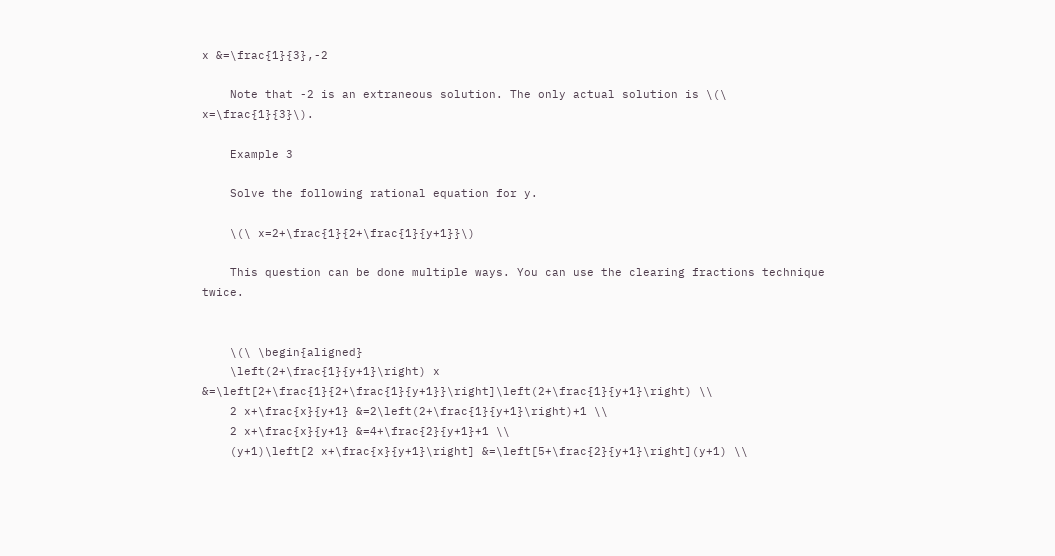x &=\frac{1}{3},-2

    Note that -2 is an extraneous solution. The only actual solution is \(\ x=\frac{1}{3}\).

    Example 3

    Solve the following rational equation for y.

    \(\ x=2+\frac{1}{2+\frac{1}{y+1}}\)

    This question can be done multiple ways. You can use the clearing fractions technique twice.


    \(\ \begin{aligned}
    \left(2+\frac{1}{y+1}\right) x &=\left[2+\frac{1}{2+\frac{1}{y+1}}\right]\left(2+\frac{1}{y+1}\right) \\
    2 x+\frac{x}{y+1} &=2\left(2+\frac{1}{y+1}\right)+1 \\
    2 x+\frac{x}{y+1} &=4+\frac{2}{y+1}+1 \\
    (y+1)\left[2 x+\frac{x}{y+1}\right] &=\left[5+\frac{2}{y+1}\right](y+1) \\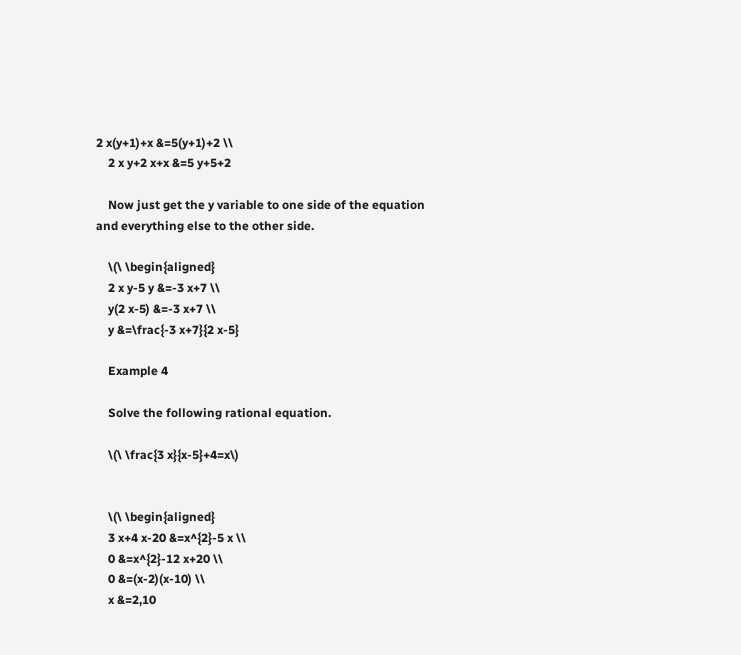2 x(y+1)+x &=5(y+1)+2 \\
    2 x y+2 x+x &=5 y+5+2

    Now just get the y variable to one side of the equation and everything else to the other side.

    \(\ \begin{aligned}
    2 x y-5 y &=-3 x+7 \\
    y(2 x-5) &=-3 x+7 \\
    y &=\frac{-3 x+7}{2 x-5}

    Example 4

    Solve the following rational equation.

    \(\ \frac{3 x}{x-5}+4=x\)


    \(\ \begin{aligned}
    3 x+4 x-20 &=x^{2}-5 x \\
    0 &=x^{2}-12 x+20 \\
    0 &=(x-2)(x-10) \\
    x &=2,10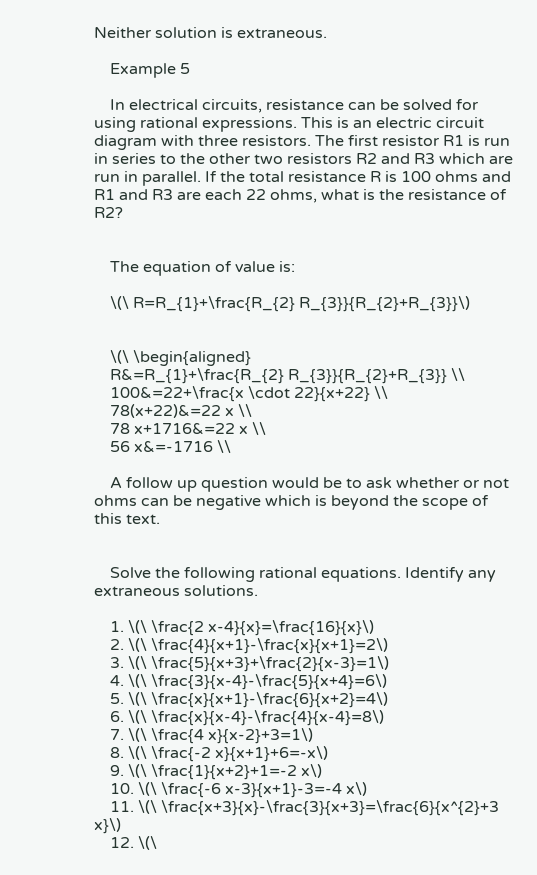Neither solution is extraneous.

    Example 5

    In electrical circuits, resistance can be solved for using rational expressions. This is an electric circuit diagram with three resistors. The first resistor R1 is run in series to the other two resistors R2 and R3 which are run in parallel. If the total resistance R is 100 ohms and R1 and R3 are each 22 ohms, what is the resistance of R2?


    The equation of value is:

    \(\ R=R_{1}+\frac{R_{2} R_{3}}{R_{2}+R_{3}}\)


    \(\ \begin{aligned}
    R&=R_{1}+\frac{R_{2} R_{3}}{R_{2}+R_{3}} \\
    100&=22+\frac{x \cdot 22}{x+22} \\
    78(x+22)&=22 x \\
    78 x+1716&=22 x \\
    56 x&=-1716 \\

    A follow up question would be to ask whether or not ohms can be negative which is beyond the scope of this text.


    Solve the following rational equations. Identify any extraneous solutions.

    1. \(\ \frac{2 x-4}{x}=\frac{16}{x}\)
    2. \(\ \frac{4}{x+1}-\frac{x}{x+1}=2\)
    3. \(\ \frac{5}{x+3}+\frac{2}{x-3}=1\)
    4. \(\ \frac{3}{x-4}-\frac{5}{x+4}=6\)
    5. \(\ \frac{x}{x+1}-\frac{6}{x+2}=4\)
    6. \(\ \frac{x}{x-4}-\frac{4}{x-4}=8\)
    7. \(\ \frac{4 x}{x-2}+3=1\)
    8. \(\ \frac{-2 x}{x+1}+6=-x\)
    9. \(\ \frac{1}{x+2}+1=-2 x\)
    10. \(\ \frac{-6 x-3}{x+1}-3=-4 x\)
    11. \(\ \frac{x+3}{x}-\frac{3}{x+3}=\frac{6}{x^{2}+3 x}\)
    12. \(\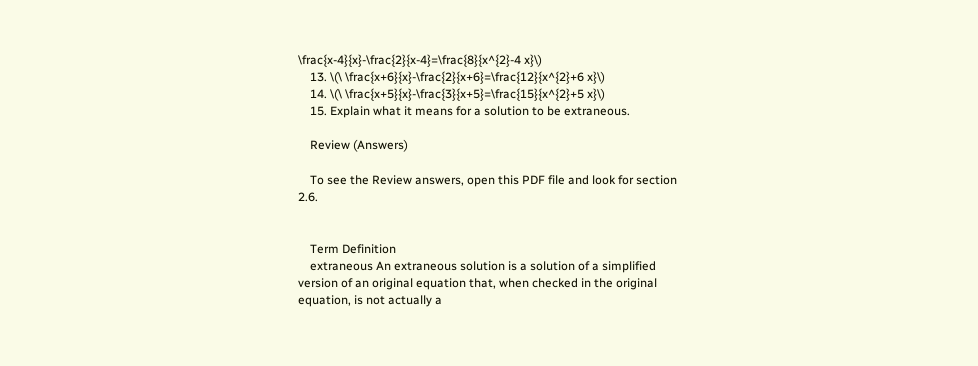\frac{x-4}{x}-\frac{2}{x-4}=\frac{8}{x^{2}-4 x}\)
    13. \(\ \frac{x+6}{x}-\frac{2}{x+6}=\frac{12}{x^{2}+6 x}\)
    14. \(\ \frac{x+5}{x}-\frac{3}{x+5}=\frac{15}{x^{2}+5 x}\)
    15. Explain what it means for a solution to be extraneous.

    Review (Answers)

    To see the Review answers, open this PDF file and look for section 2.6.


    Term Definition
    extraneous An extraneous solution is a solution of a simplified version of an original equation that, when checked in the original equation, is not actually a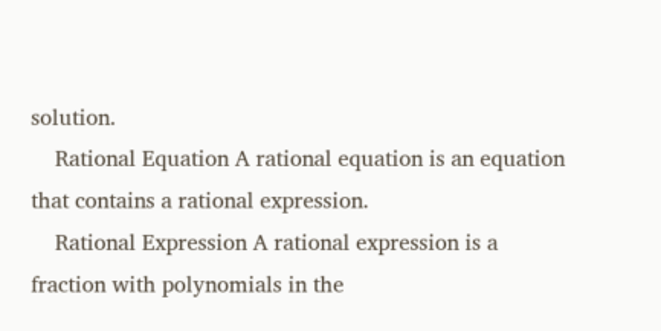solution.
    Rational Equation A rational equation is an equation that contains a rational expression.
    Rational Expression A rational expression is a fraction with polynomials in the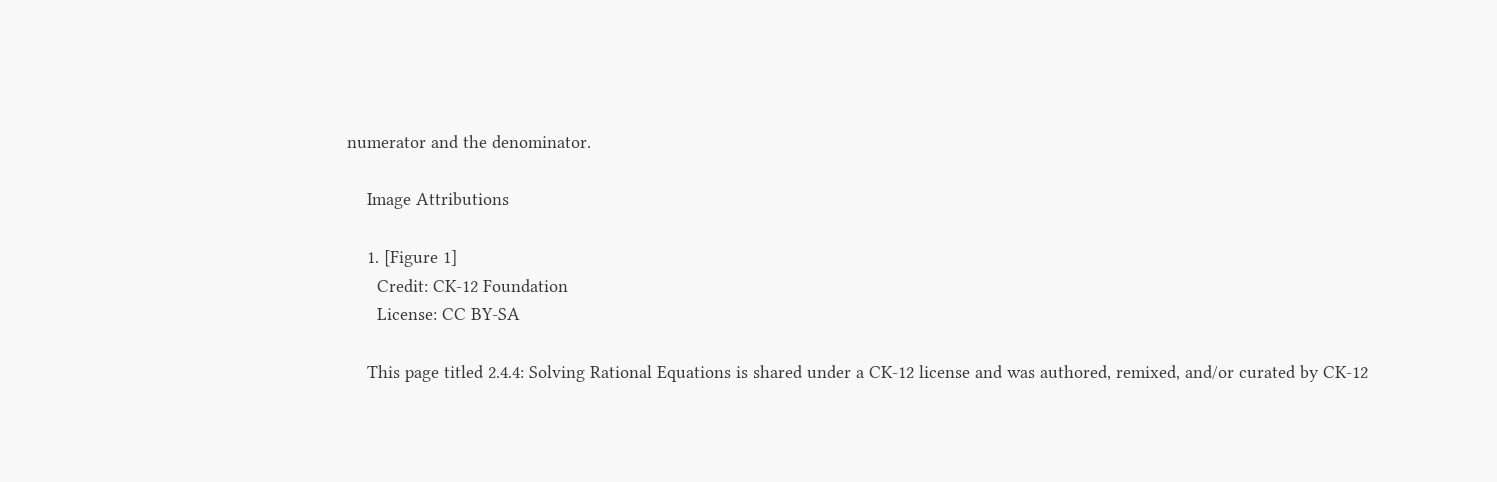numerator and the denominator.

    Image Attributions

    1. [Figure 1]
      Credit: CK-12 Foundation
      License: CC BY-SA

    This page titled 2.4.4: Solving Rational Equations is shared under a CK-12 license and was authored, remixed, and/or curated by CK-12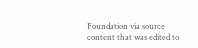Foundation via source content that was edited to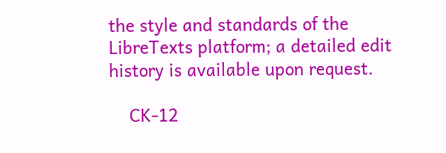the style and standards of the LibreTexts platform; a detailed edit history is available upon request.

    CK-12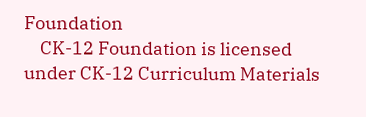Foundation
    CK-12 Foundation is licensed under CK-12 Curriculum Materials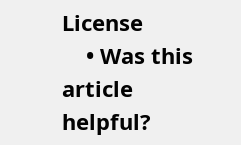License
    • Was this article helpful?